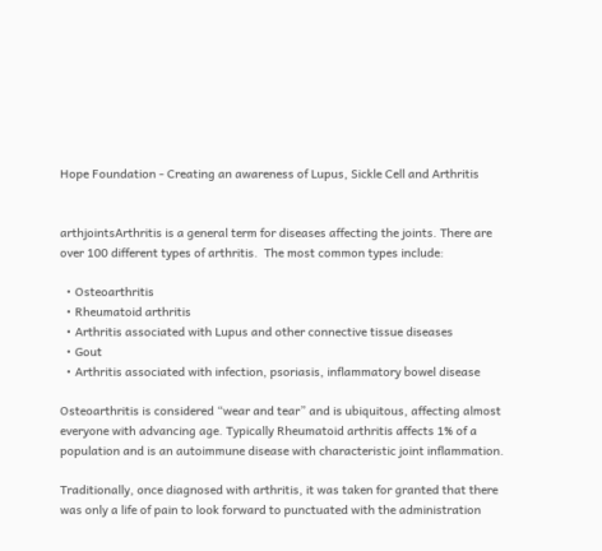Hope Foundation - Creating an awareness of Lupus, Sickle Cell and Arthritis


arthjointsArthritis is a general term for diseases affecting the joints. There are over 100 different types of arthritis.  The most common types include:

  • Osteoarthritis
  • Rheumatoid arthritis
  • Arthritis associated with Lupus and other connective tissue diseases
  • Gout
  • Arthritis associated with infection, psoriasis, inflammatory bowel disease

Osteoarthritis is considered “wear and tear” and is ubiquitous, affecting almost everyone with advancing age. Typically Rheumatoid arthritis affects 1% of a population and is an autoimmune disease with characteristic joint inflammation.

Traditionally, once diagnosed with arthritis, it was taken for granted that there was only a life of pain to look forward to punctuated with the administration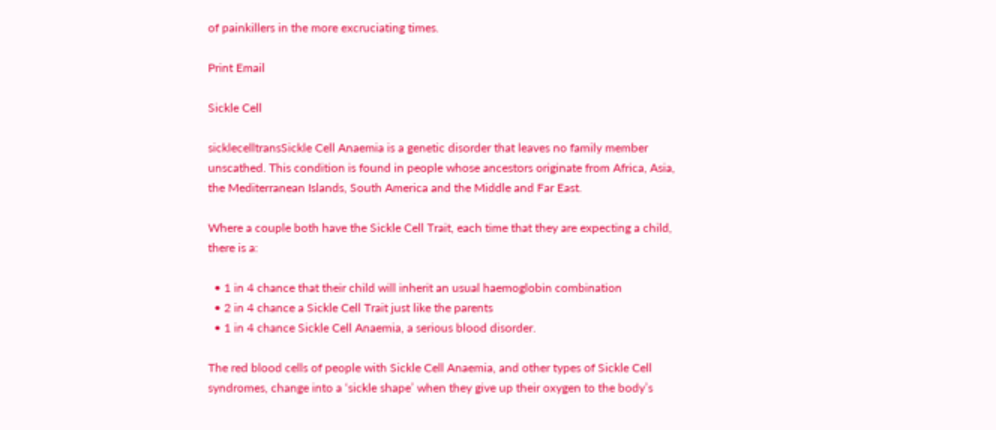of painkillers in the more excruciating times.

Print Email

Sickle Cell

sicklecelltransSickle Cell Anaemia is a genetic disorder that leaves no family member unscathed. This condition is found in people whose ancestors originate from Africa, Asia, the Mediterranean Islands, South America and the Middle and Far East.

Where a couple both have the Sickle Cell Trait, each time that they are expecting a child, there is a:

  • 1 in 4 chance that their child will inherit an usual haemoglobin combination
  • 2 in 4 chance a Sickle Cell Trait just like the parents
  • 1 in 4 chance Sickle Cell Anaemia, a serious blood disorder.

The red blood cells of people with Sickle Cell Anaemia, and other types of Sickle Cell syndromes, change into a ‘sickle shape’ when they give up their oxygen to the body’s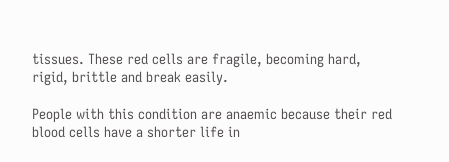tissues. These red cells are fragile, becoming hard, rigid, brittle and break easily.

People with this condition are anaemic because their red blood cells have a shorter life in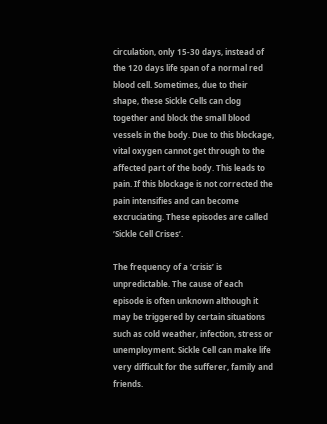circulation, only 15-30 days, instead of the 120 days life span of a normal red blood cell. Sometimes, due to their shape, these Sickle Cells can clog together and block the small blood vessels in the body. Due to this blockage, vital oxygen cannot get through to the affected part of the body. This leads to pain. If this blockage is not corrected the pain intensifies and can become excruciating. These episodes are called ‘Sickle Cell Crises’.

The frequency of a ‘crisis’ is unpredictable. The cause of each episode is often unknown although it may be triggered by certain situations such as cold weather, infection, stress or unemployment. Sickle Cell can make life very difficult for the sufferer, family and friends.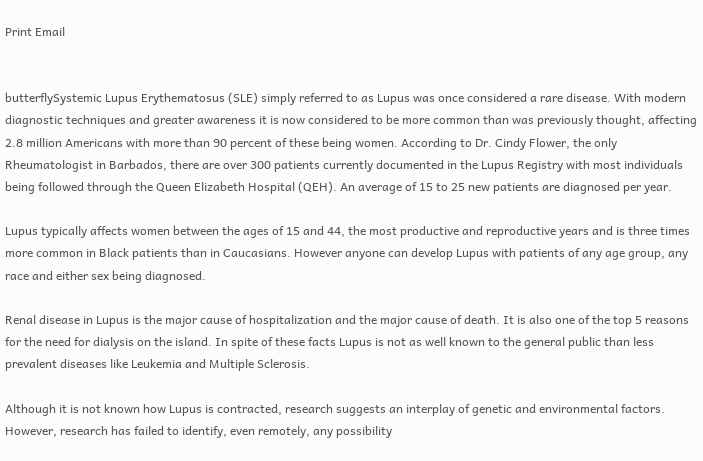Print Email


butterflySystemic Lupus Erythematosus (SLE) simply referred to as Lupus was once considered a rare disease. With modern diagnostic techniques and greater awareness it is now considered to be more common than was previously thought, affecting 2.8 million Americans with more than 90 percent of these being women. According to Dr. Cindy Flower, the only Rheumatologist in Barbados, there are over 300 patients currently documented in the Lupus Registry with most individuals being followed through the Queen Elizabeth Hospital (QEH). An average of 15 to 25 new patients are diagnosed per year.

Lupus typically affects women between the ages of 15 and 44, the most productive and reproductive years and is three times more common in Black patients than in Caucasians. However anyone can develop Lupus with patients of any age group, any race and either sex being diagnosed.

Renal disease in Lupus is the major cause of hospitalization and the major cause of death. It is also one of the top 5 reasons for the need for dialysis on the island. In spite of these facts Lupus is not as well known to the general public than less prevalent diseases like Leukemia and Multiple Sclerosis.

Although it is not known how Lupus is contracted, research suggests an interplay of genetic and environmental factors. However, research has failed to identify, even remotely, any possibility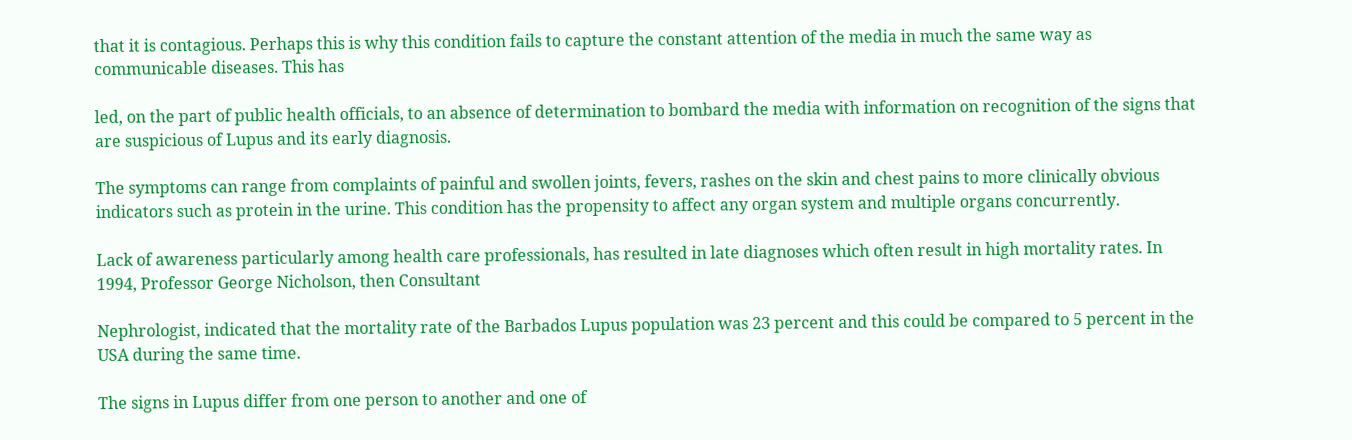that it is contagious. Perhaps this is why this condition fails to capture the constant attention of the media in much the same way as communicable diseases. This has

led, on the part of public health officials, to an absence of determination to bombard the media with information on recognition of the signs that are suspicious of Lupus and its early diagnosis.

The symptoms can range from complaints of painful and swollen joints, fevers, rashes on the skin and chest pains to more clinically obvious indicators such as protein in the urine. This condition has the propensity to affect any organ system and multiple organs concurrently.

Lack of awareness particularly among health care professionals, has resulted in late diagnoses which often result in high mortality rates. In 1994, Professor George Nicholson, then Consultant

Nephrologist, indicated that the mortality rate of the Barbados Lupus population was 23 percent and this could be compared to 5 percent in the USA during the same time.

The signs in Lupus differ from one person to another and one of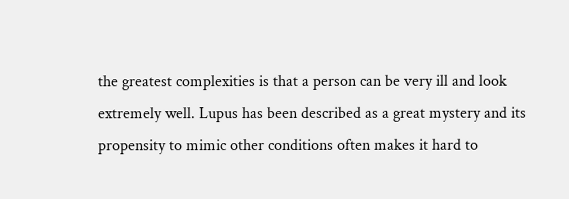the greatest complexities is that a person can be very ill and look extremely well. Lupus has been described as a great mystery and its propensity to mimic other conditions often makes it hard to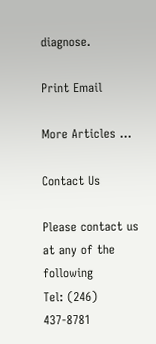diagnose.

Print Email

More Articles ...

Contact Us

Please contact us at any of the following
Tel: (246) 437-8781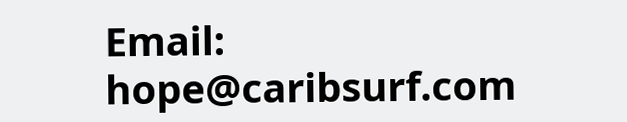Email: hope@caribsurf.com